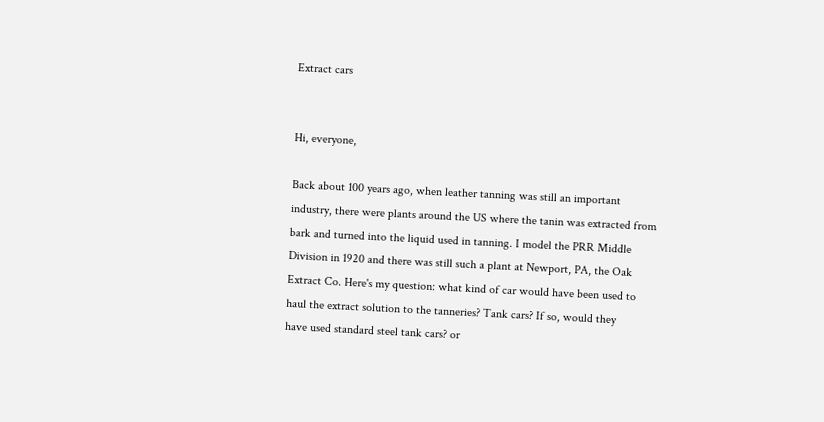Extract cars


Hi, everyone,

Back about 100 years ago, when leather tanning was still an important
industry, there were plants around the US where the tanin was extracted from
bark and turned into the liquid used in tanning. I model the PRR Middle
Division in 1920 and there was still such a plant at Newport, PA, the Oak
Extract Co. Here's my question: what kind of car would have been used to
haul the extract solution to the tanneries? Tank cars? If so, would they
have used standard steel tank cars? or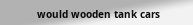would wooden tank cars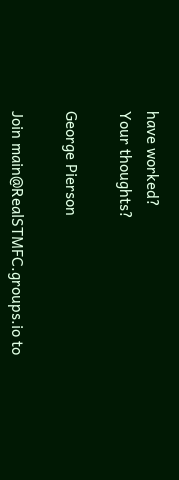have worked?
Your thoughts?

George Pierson

Join main@RealSTMFC.groups.io to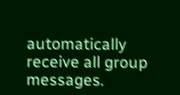automatically receive all group messages.